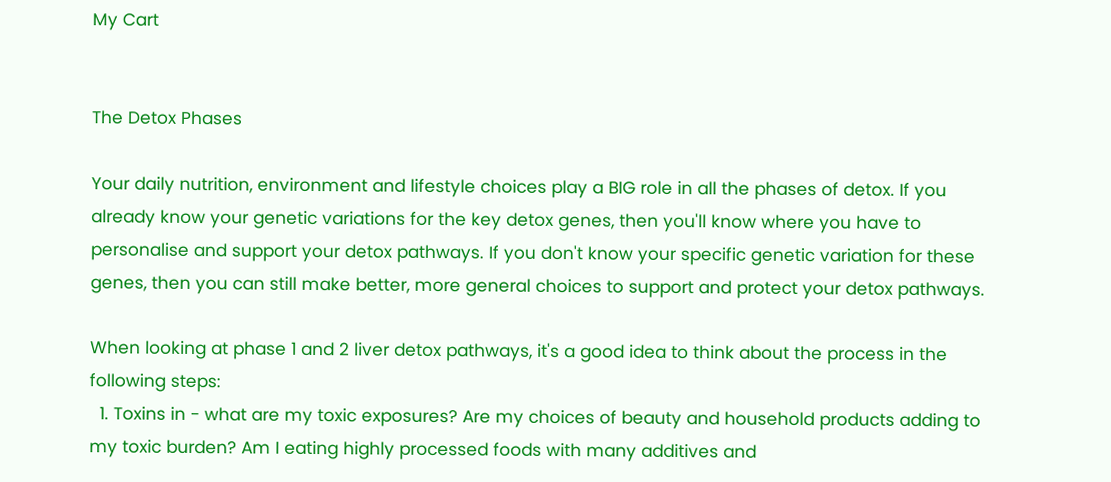My Cart


The Detox Phases

Your daily nutrition, environment and lifestyle choices play a BIG role in all the phases of detox. If you already know your genetic variations for the key detox genes, then you'll know where you have to personalise and support your detox pathways. If you don't know your specific genetic variation for these genes, then you can still make better, more general choices to support and protect your detox pathways.

When looking at phase 1 and 2 liver detox pathways, it's a good idea to think about the process in the following steps:
  1. Toxins in - what are my toxic exposures? Are my choices of beauty and household products adding to my toxic burden? Am I eating highly processed foods with many additives and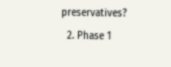preservatives?
  2. Phase 1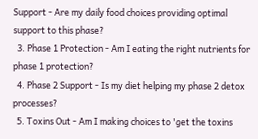Support - Are my daily food choices providing optimal support to this phase?
  3. Phase 1 Protection - Am I eating the right nutrients for phase 1 protection?
  4. Phase 2 Support - Is my diet helping my phase 2 detox processes?
  5. Toxins Out - Am I making choices to 'get the toxins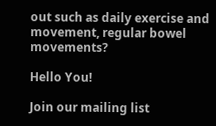out such as daily exercise and movement, regular bowel movements?

Hello You!

Join our mailing list